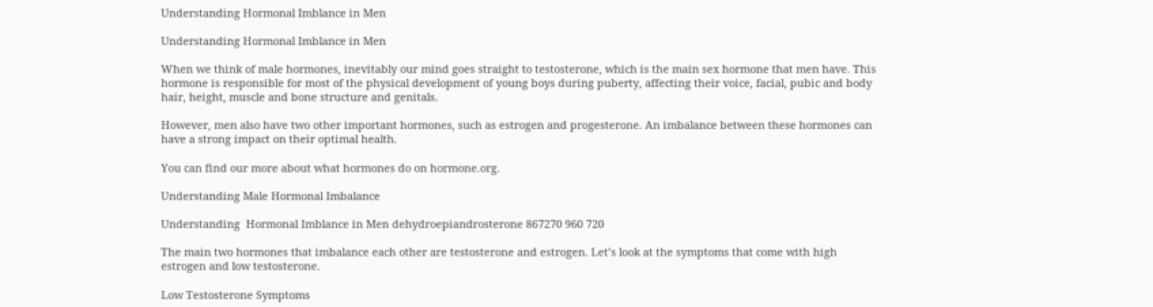Understanding Hormonal Imblance in Men

Understanding Hormonal Imblance in Men

When we think of male hormones, inevitably our mind goes straight to testosterone, which is the main sex hormone that men have. This hormone is responsible for most of the physical development of young boys during puberty, affecting their voice, facial, pubic and body hair, height, muscle and bone structure and genitals.

However, men also have two other important hormones, such as estrogen and progesterone. An imbalance between these hormones can have a strong impact on their optimal health.

You can find our more about what hormones do on hormone.org.

Understanding Male Hormonal Imbalance

Understanding  Hormonal Imblance in Men dehydroepiandrosterone 867270 960 720

The main two hormones that imbalance each other are testosterone and estrogen. Let’s look at the symptoms that come with high estrogen and low testosterone.

Low Testosterone Symptoms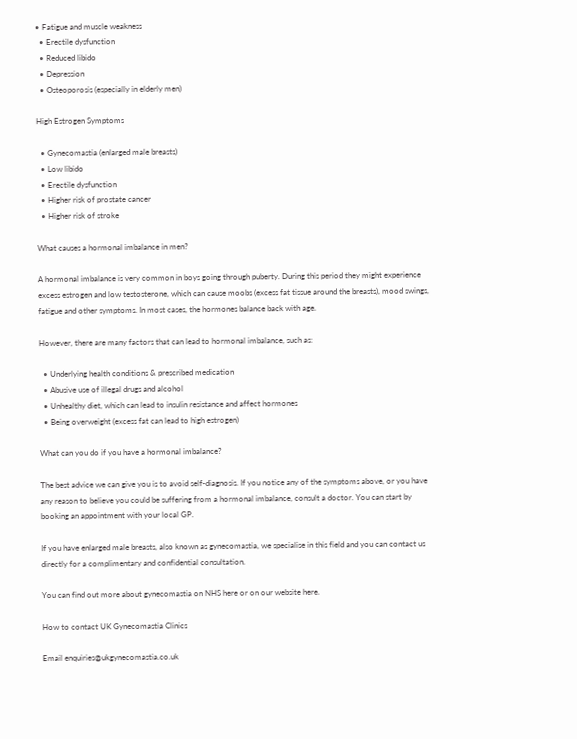• Fatigue and muscle weakness
  • Erectile dysfunction
  • Reduced libido
  • Depression
  • Osteoporosis (especially in elderly men)

High Estrogen Symptoms

  • Gynecomastia (enlarged male breasts)
  • Low libido
  • Erectile dysfunction
  • Higher risk of prostate cancer
  • Higher risk of stroke

What causes a hormonal imbalance in men?

A hormonal imbalance is very common in boys going through puberty. During this period they might experience excess estrogen and low testosterone, which can cause moobs (excess fat tissue around the breasts), mood swings, fatigue and other symptoms. In most cases, the hormones balance back with age.

However, there are many factors that can lead to hormonal imbalance, such as:

  • Underlying health conditions & prescribed medication
  • Abusive use of illegal drugs and alcohol
  • Unhealthy diet, which can lead to insulin resistance and affect hormones
  • Being overweight (excess fat can lead to high estrogen)

What can you do if you have a hormonal imbalance?

The best advice we can give you is to avoid self-diagnosis. If you notice any of the symptoms above, or you have any reason to believe you could be suffering from a hormonal imbalance, consult a doctor. You can start by booking an appointment with your local GP.

If you have enlarged male breasts, also known as gynecomastia, we specialise in this field and you can contact us directly for a complimentary and confidential consultation.

You can find out more about gynecomastia on NHS here or on our website here.

How to contact UK Gynecomastia Clinics

Email enquiries@ukgynecomastia.co.uk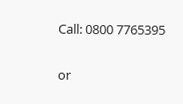Call: 0800 7765395

or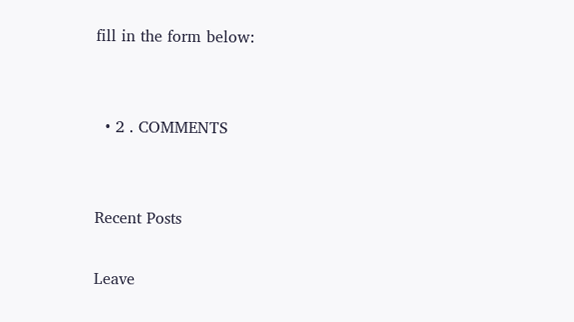fill in the form below:


  • 2 . COMMENTS


Recent Posts

Leave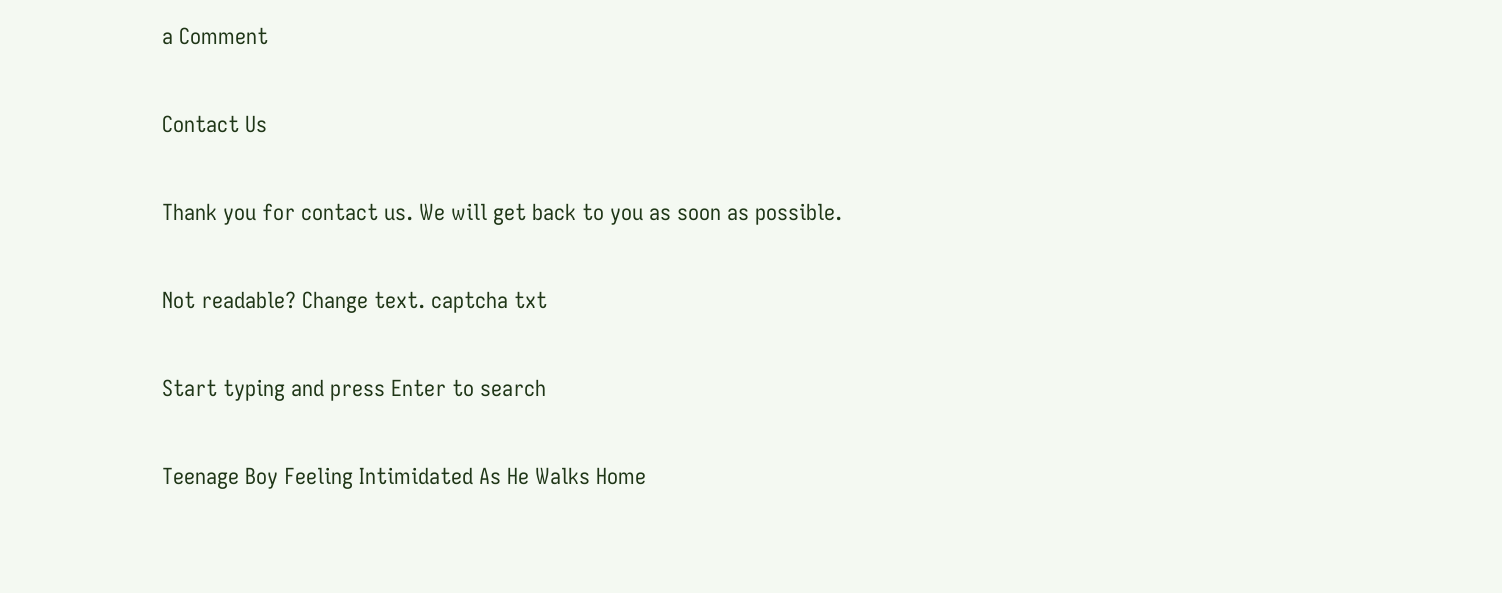a Comment

Contact Us

Thank you for contact us. We will get back to you as soon as possible.

Not readable? Change text. captcha txt

Start typing and press Enter to search

Teenage Boy Feeling Intimidated As He Walks Home